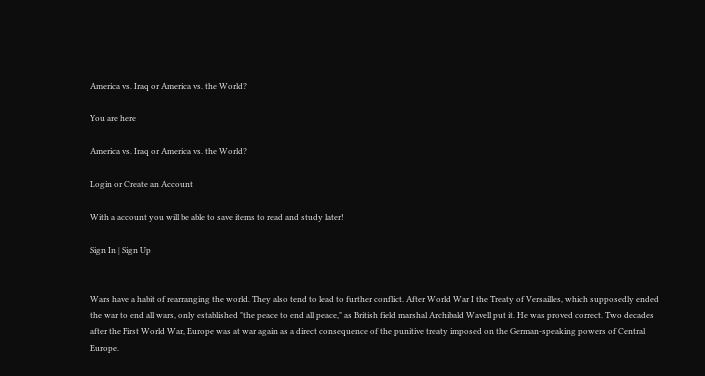America vs. Iraq or America vs. the World?

You are here

America vs. Iraq or America vs. the World?

Login or Create an Account

With a account you will be able to save items to read and study later!

Sign In | Sign Up


Wars have a habit of rearranging the world. They also tend to lead to further conflict. After World War I the Treaty of Versailles, which supposedly ended the war to end all wars, only established "the peace to end all peace," as British field marshal Archibald Wavell put it. He was proved correct. Two decades after the First World War, Europe was at war again as a direct consequence of the punitive treaty imposed on the German-speaking powers of Central Europe.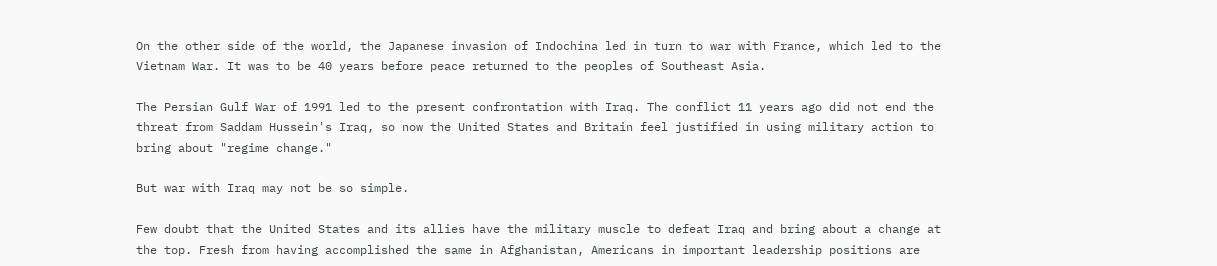On the other side of the world, the Japanese invasion of Indochina led in turn to war with France, which led to the Vietnam War. It was to be 40 years before peace returned to the peoples of Southeast Asia.

The Persian Gulf War of 1991 led to the present confrontation with Iraq. The conflict 11 years ago did not end the threat from Saddam Hussein's Iraq, so now the United States and Britain feel justified in using military action to bring about "regime change."

But war with Iraq may not be so simple.

Few doubt that the United States and its allies have the military muscle to defeat Iraq and bring about a change at the top. Fresh from having accomplished the same in Afghanistan, Americans in important leadership positions are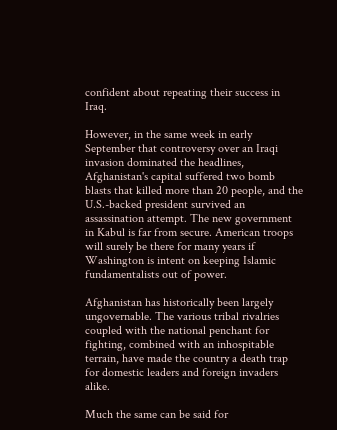confident about repeating their success in Iraq.

However, in the same week in early September that controversy over an Iraqi invasion dominated the headlines, Afghanistan's capital suffered two bomb blasts that killed more than 20 people, and the U.S.-backed president survived an assassination attempt. The new government in Kabul is far from secure. American troops will surely be there for many years if Washington is intent on keeping Islamic fundamentalists out of power.

Afghanistan has historically been largely ungovernable. The various tribal rivalries coupled with the national penchant for fighting, combined with an inhospitable terrain, have made the country a death trap for domestic leaders and foreign invaders alike.

Much the same can be said for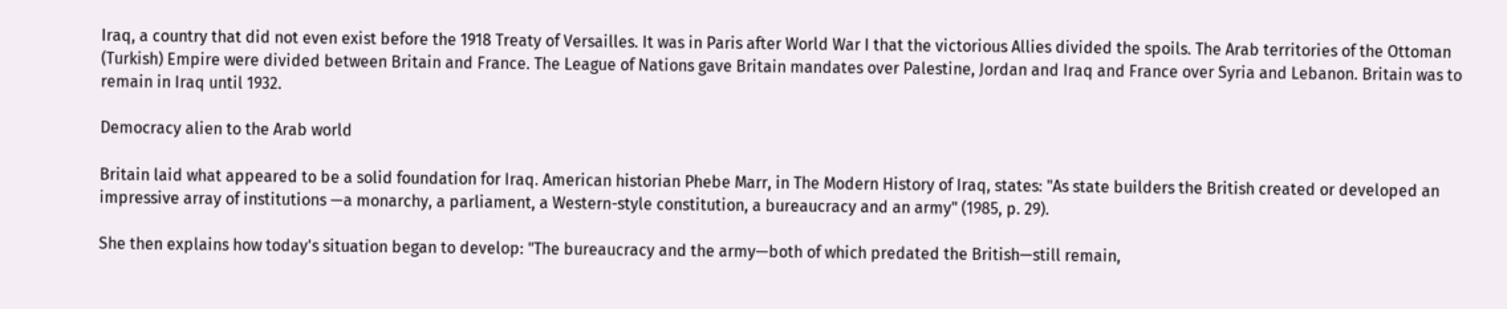Iraq, a country that did not even exist before the 1918 Treaty of Versailles. It was in Paris after World War I that the victorious Allies divided the spoils. The Arab territories of the Ottoman (Turkish) Empire were divided between Britain and France. The League of Nations gave Britain mandates over Palestine, Jordan and Iraq and France over Syria and Lebanon. Britain was to remain in Iraq until 1932.

Democracy alien to the Arab world

Britain laid what appeared to be a solid foundation for Iraq. American historian Phebe Marr, in The Modern History of Iraq, states: "As state builders the British created or developed an impressive array of institutions —a monarchy, a parliament, a Western-style constitution, a bureaucracy and an army" (1985, p. 29).

She then explains how today's situation began to develop: "The bureaucracy and the army—both of which predated the British—still remain,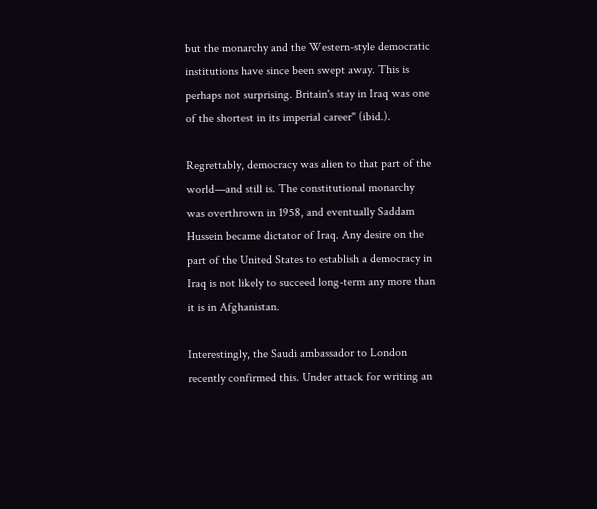but the monarchy and the Western-style democratic institutions have since been swept away. This is perhaps not surprising. Britain's stay in Iraq was one of the shortest in its imperial career" (ibid.).

Regrettably, democracy was alien to that part of the world—and still is. The constitutional monarchy was overthrown in 1958, and eventually Saddam Hussein became dictator of Iraq. Any desire on the part of the United States to establish a democracy in Iraq is not likely to succeed long-term any more than it is in Afghanistan.

Interestingly, the Saudi ambassador to London recently confirmed this. Under attack for writing an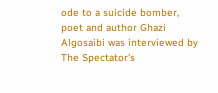ode to a suicide bomber, poet and author Ghazi Algosaibi was interviewed by The Spectator's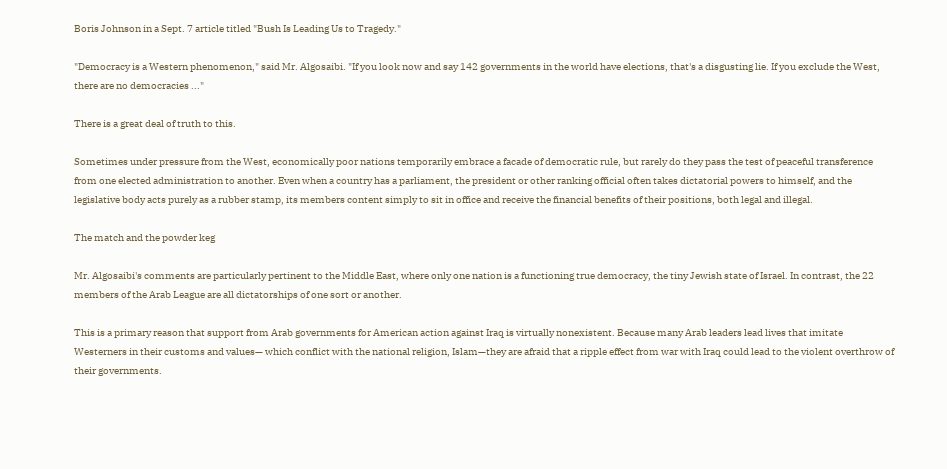Boris Johnson in a Sept. 7 article titled "Bush Is Leading Us to Tragedy."

"Democracy is a Western phenomenon," said Mr. Algosaibi. "If you look now and say 142 governments in the world have elections, that's a disgusting lie. If you exclude the West, there are no democracies ..."

There is a great deal of truth to this.

Sometimes under pressure from the West, economically poor nations temporarily embrace a facade of democratic rule, but rarely do they pass the test of peaceful transference from one elected administration to another. Even when a country has a parliament, the president or other ranking official often takes dictatorial powers to himself, and the legislative body acts purely as a rubber stamp, its members content simply to sit in office and receive the financial benefits of their positions, both legal and illegal.

The match and the powder keg

Mr. Algosaibi's comments are particularly pertinent to the Middle East, where only one nation is a functioning true democracy, the tiny Jewish state of Israel. In contrast, the 22 members of the Arab League are all dictatorships of one sort or another.

This is a primary reason that support from Arab governments for American action against Iraq is virtually nonexistent. Because many Arab leaders lead lives that imitate Westerners in their customs and values— which conflict with the national religion, Islam—they are afraid that a ripple effect from war with Iraq could lead to the violent overthrow of their governments.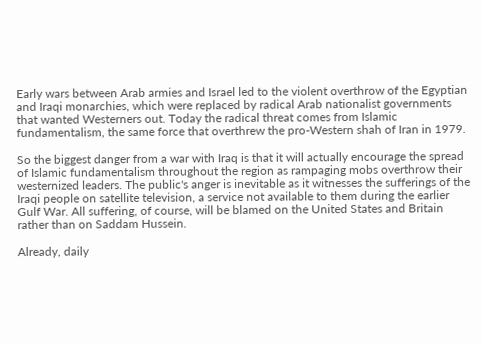Early wars between Arab armies and Israel led to the violent overthrow of the Egyptian and Iraqi monarchies, which were replaced by radical Arab nationalist governments that wanted Westerners out. Today the radical threat comes from Islamic fundamentalism, the same force that overthrew the pro-Western shah of Iran in 1979.

So the biggest danger from a war with Iraq is that it will actually encourage the spread of Islamic fundamentalism throughout the region as rampaging mobs overthrow their westernized leaders. The public's anger is inevitable as it witnesses the sufferings of the Iraqi people on satellite television, a service not available to them during the earlier Gulf War. All suffering, of course, will be blamed on the United States and Britain rather than on Saddam Hussein.

Already, daily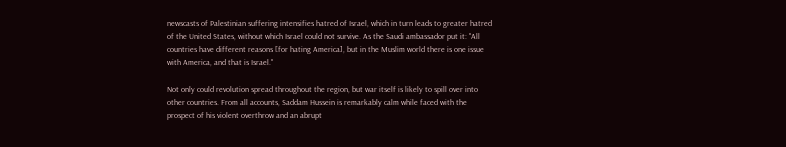newscasts of Palestinian suffering intensifies hatred of Israel, which in turn leads to greater hatred of the United States, without which Israel could not survive. As the Saudi ambassador put it: "All countries have different reasons [for hating America], but in the Muslim world there is one issue with America, and that is Israel."

Not only could revolution spread throughout the region, but war itself is likely to spill over into other countries. From all accounts, Saddam Hussein is remarkably calm while faced with the prospect of his violent overthrow and an abrupt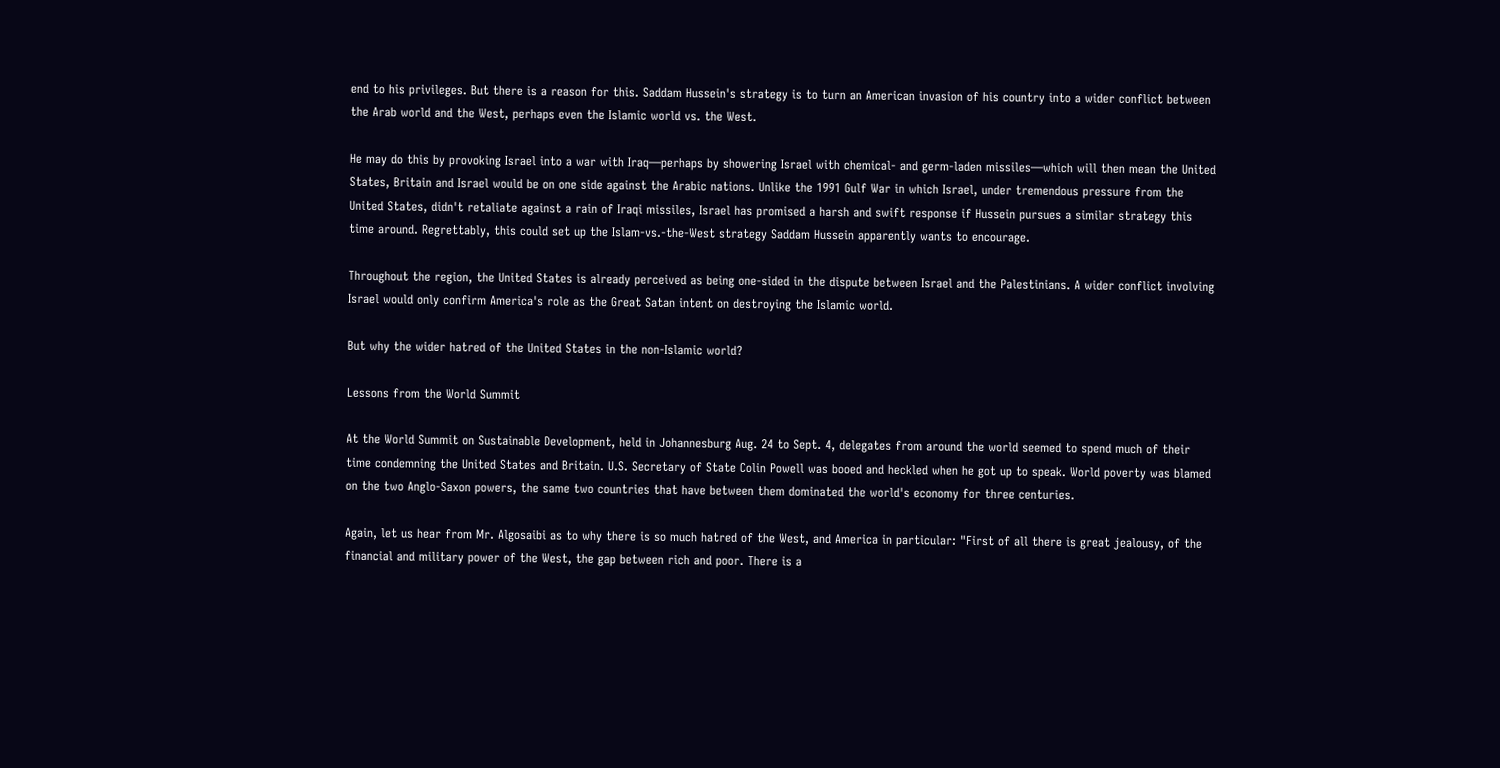end to his privileges. But there is a reason for this. Saddam Hussein's strategy is to turn an American invasion of his country into a wider conflict between the Arab world and the West, perhaps even the Islamic world vs. the West.

He may do this by provoking Israel into a war with Iraq—perhaps by showering Israel with chemical- and germ-laden missiles—which will then mean the United States, Britain and Israel would be on one side against the Arabic nations. Unlike the 1991 Gulf War in which Israel, under tremendous pressure from the United States, didn't retaliate against a rain of Iraqi missiles, Israel has promised a harsh and swift response if Hussein pursues a similar strategy this time around. Regrettably, this could set up the Islam-vs.-the-West strategy Saddam Hussein apparently wants to encourage.

Throughout the region, the United States is already perceived as being one-sided in the dispute between Israel and the Palestinians. A wider conflict involving Israel would only confirm America's role as the Great Satan intent on destroying the Islamic world.

But why the wider hatred of the United States in the non-Islamic world?

Lessons from the World Summit

At the World Summit on Sustainable Development, held in Johannesburg Aug. 24 to Sept. 4, delegates from around the world seemed to spend much of their time condemning the United States and Britain. U.S. Secretary of State Colin Powell was booed and heckled when he got up to speak. World poverty was blamed on the two Anglo-Saxon powers, the same two countries that have between them dominated the world's economy for three centuries.

Again, let us hear from Mr. Algosaibi as to why there is so much hatred of the West, and America in particular: "First of all there is great jealousy, of the financial and military power of the West, the gap between rich and poor. There is a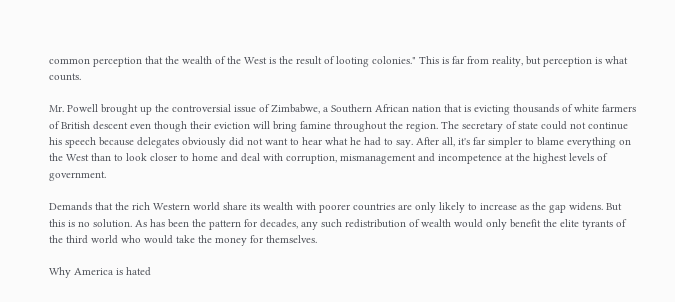common perception that the wealth of the West is the result of looting colonies." This is far from reality, but perception is what counts.

Mr. Powell brought up the controversial issue of Zimbabwe, a Southern African nation that is evicting thousands of white farmers of British descent even though their eviction will bring famine throughout the region. The secretary of state could not continue his speech because delegates obviously did not want to hear what he had to say. After all, it's far simpler to blame everything on the West than to look closer to home and deal with corruption, mismanagement and incompetence at the highest levels of government.

Demands that the rich Western world share its wealth with poorer countries are only likely to increase as the gap widens. But this is no solution. As has been the pattern for decades, any such redistribution of wealth would only benefit the elite tyrants of the third world who would take the money for themselves.

Why America is hated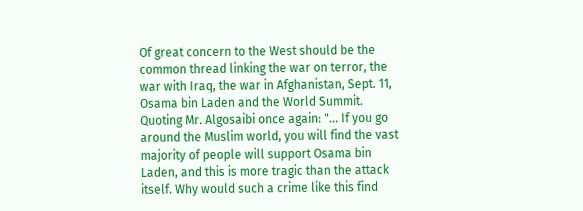Of great concern to the West should be the common thread linking the war on terror, the war with Iraq, the war in Afghanistan, Sept. 11, Osama bin Laden and the World Summit. Quoting Mr. Algosaibi once again: "... If you go around the Muslim world, you will find the vast majority of people will support Osama bin Laden, and this is more tragic than the attack itself. Why would such a crime like this find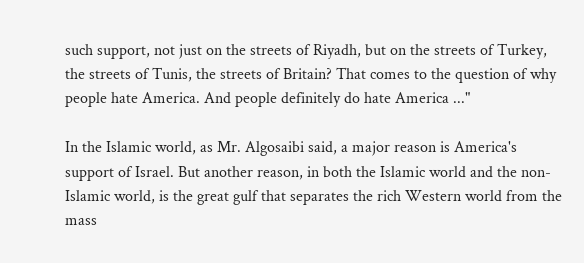such support, not just on the streets of Riyadh, but on the streets of Turkey, the streets of Tunis, the streets of Britain? That comes to the question of why people hate America. And people definitely do hate America ..."

In the Islamic world, as Mr. Algosaibi said, a major reason is America's support of Israel. But another reason, in both the Islamic world and the non-Islamic world, is the great gulf that separates the rich Western world from the mass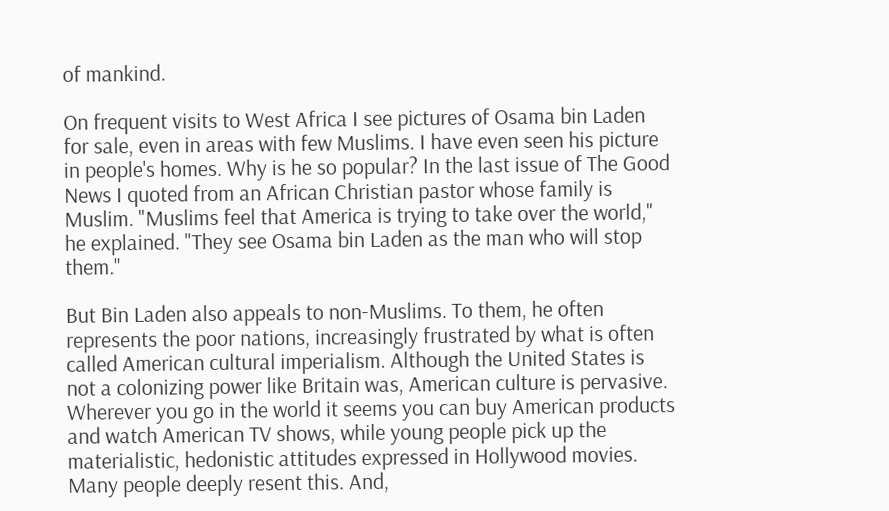of mankind.

On frequent visits to West Africa I see pictures of Osama bin Laden for sale, even in areas with few Muslims. I have even seen his picture in people's homes. Why is he so popular? In the last issue of The Good News I quoted from an African Christian pastor whose family is Muslim. "Muslims feel that America is trying to take over the world," he explained. "They see Osama bin Laden as the man who will stop them."

But Bin Laden also appeals to non-Muslims. To them, he often represents the poor nations, increasingly frustrated by what is often called American cultural imperialism. Although the United States is not a colonizing power like Britain was, American culture is pervasive. Wherever you go in the world it seems you can buy American products and watch American TV shows, while young people pick up the materialistic, hedonistic attitudes expressed in Hollywood movies. Many people deeply resent this. And,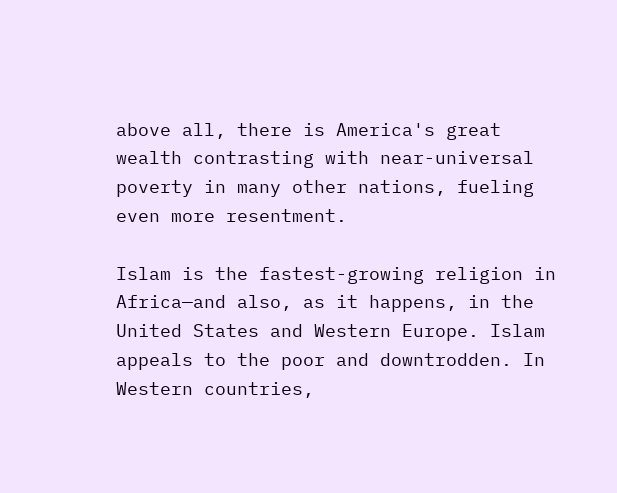above all, there is America's great wealth contrasting with near-universal poverty in many other nations, fueling even more resentment.

Islam is the fastest-growing religion in Africa—and also, as it happens, in the United States and Western Europe. Islam appeals to the poor and downtrodden. In Western countries,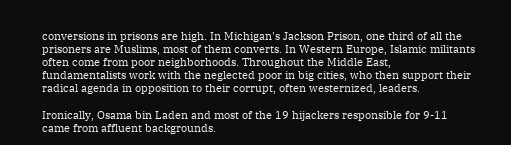conversions in prisons are high. In Michigan's Jackson Prison, one third of all the prisoners are Muslims, most of them converts. In Western Europe, Islamic militants often come from poor neighborhoods. Throughout the Middle East, fundamentalists work with the neglected poor in big cities, who then support their radical agenda in opposition to their corrupt, often westernized, leaders.

Ironically, Osama bin Laden and most of the 19 hijackers responsible for 9-11 came from affluent backgrounds.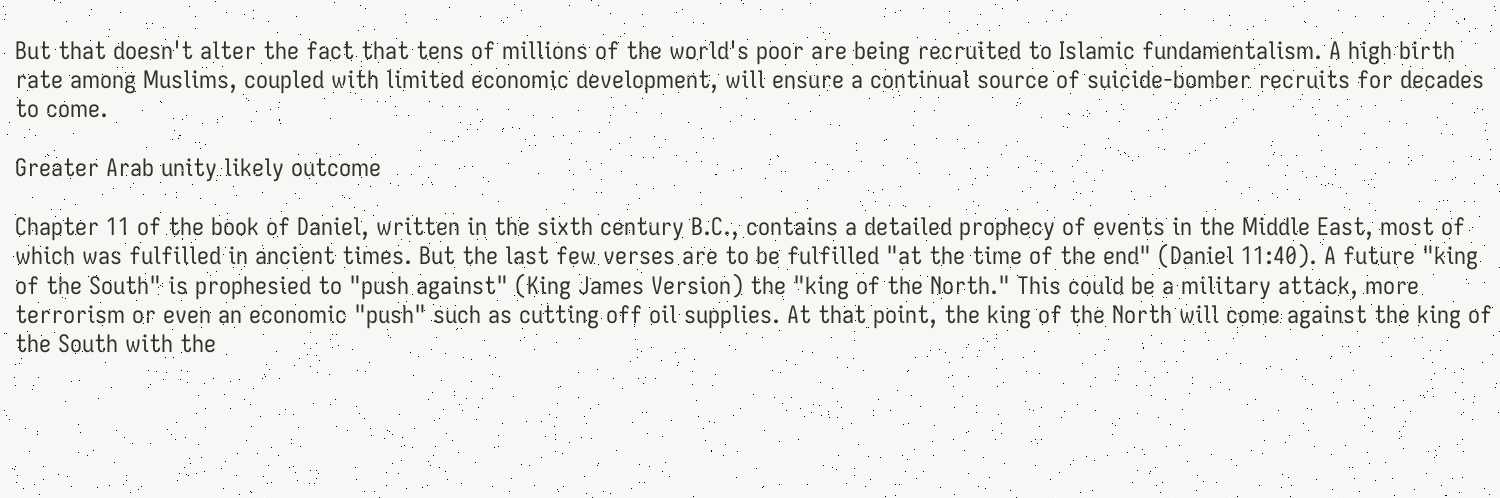But that doesn't alter the fact that tens of millions of the world's poor are being recruited to Islamic fundamentalism. A high birth rate among Muslims, coupled with limited economic development, will ensure a continual source of suicide-bomber recruits for decades to come.

Greater Arab unity likely outcome

Chapter 11 of the book of Daniel, written in the sixth century B.C., contains a detailed prophecy of events in the Middle East, most of which was fulfilled in ancient times. But the last few verses are to be fulfilled "at the time of the end" (Daniel 11:40). A future "king of the South" is prophesied to "push against" (King James Version) the "king of the North." This could be a military attack, more terrorism or even an economic "push" such as cutting off oil supplies. At that point, the king of the North will come against the king of the South with the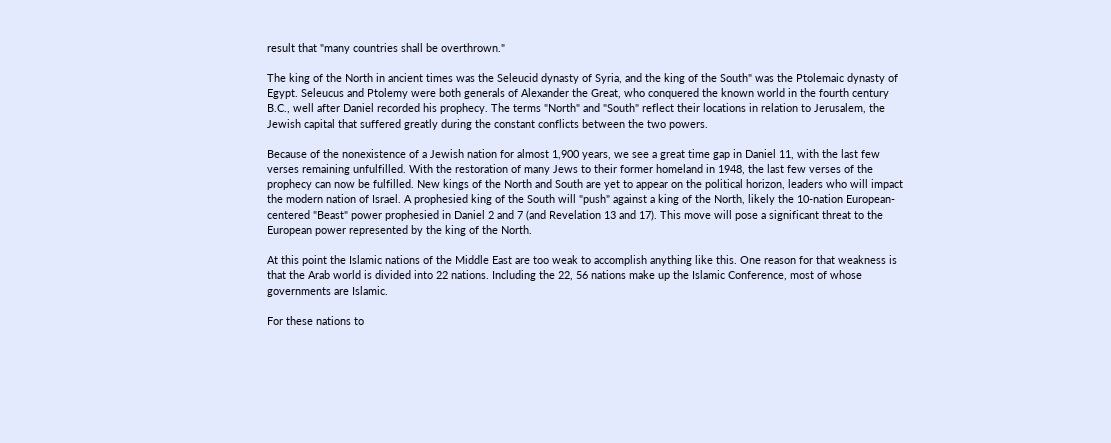result that "many countries shall be overthrown."

The king of the North in ancient times was the Seleucid dynasty of Syria, and the king of the South" was the Ptolemaic dynasty of Egypt. Seleucus and Ptolemy were both generals of Alexander the Great, who conquered the known world in the fourth century B.C., well after Daniel recorded his prophecy. The terms "North" and "South" reflect their locations in relation to Jerusalem, the Jewish capital that suffered greatly during the constant conflicts between the two powers.

Because of the nonexistence of a Jewish nation for almost 1,900 years, we see a great time gap in Daniel 11, with the last few verses remaining unfulfilled. With the restoration of many Jews to their former homeland in 1948, the last few verses of the prophecy can now be fulfilled. New kings of the North and South are yet to appear on the political horizon, leaders who will impact the modern nation of Israel. A prophesied king of the South will "push" against a king of the North, likely the 10-nation European-centered "Beast" power prophesied in Daniel 2 and 7 (and Revelation 13 and 17). This move will pose a significant threat to the European power represented by the king of the North.

At this point the Islamic nations of the Middle East are too weak to accomplish anything like this. One reason for that weakness is that the Arab world is divided into 22 nations. Including the 22, 56 nations make up the Islamic Conference, most of whose governments are Islamic.

For these nations to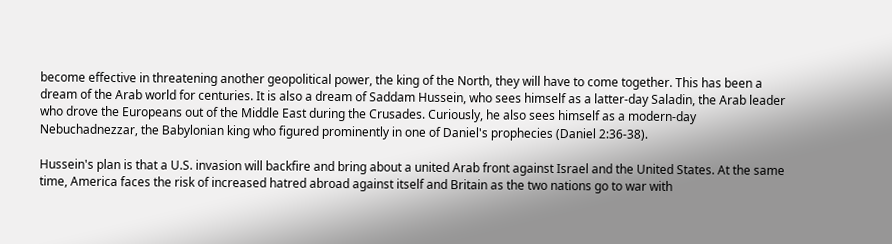become effective in threatening another geopolitical power, the king of the North, they will have to come together. This has been a dream of the Arab world for centuries. It is also a dream of Saddam Hussein, who sees himself as a latter-day Saladin, the Arab leader who drove the Europeans out of the Middle East during the Crusades. Curiously, he also sees himself as a modern-day Nebuchadnezzar, the Babylonian king who figured prominently in one of Daniel's prophecies (Daniel 2:36-38).

Hussein's plan is that a U.S. invasion will backfire and bring about a united Arab front against Israel and the United States. At the same time, America faces the risk of increased hatred abroad against itself and Britain as the two nations go to war with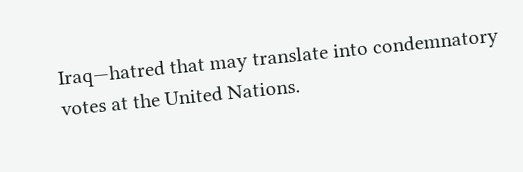Iraq—hatred that may translate into condemnatory votes at the United Nations.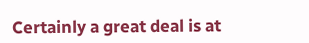Certainly a great deal is at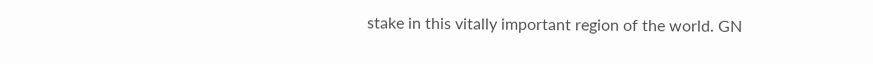stake in this vitally important region of the world. GN